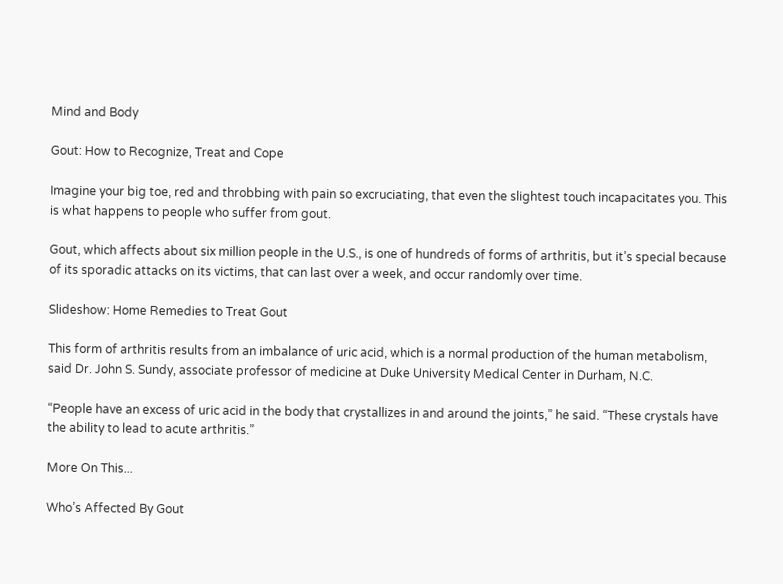Mind and Body

Gout: How to Recognize, Treat and Cope

Imagine your big toe, red and throbbing with pain so excruciating, that even the slightest touch incapacitates you. This is what happens to people who suffer from gout.

Gout, which affects about six million people in the U.S., is one of hundreds of forms of arthritis, but it’s special because of its sporadic attacks on its victims, that can last over a week, and occur randomly over time.

Slideshow: Home Remedies to Treat Gout

This form of arthritis results from an imbalance of uric acid, which is a normal production of the human metabolism, said Dr. John S. Sundy, associate professor of medicine at Duke University Medical Center in Durham, N.C.

“People have an excess of uric acid in the body that crystallizes in and around the joints,” he said. “These crystals have the ability to lead to acute arthritis.”

More On This...

Who’s Affected By Gout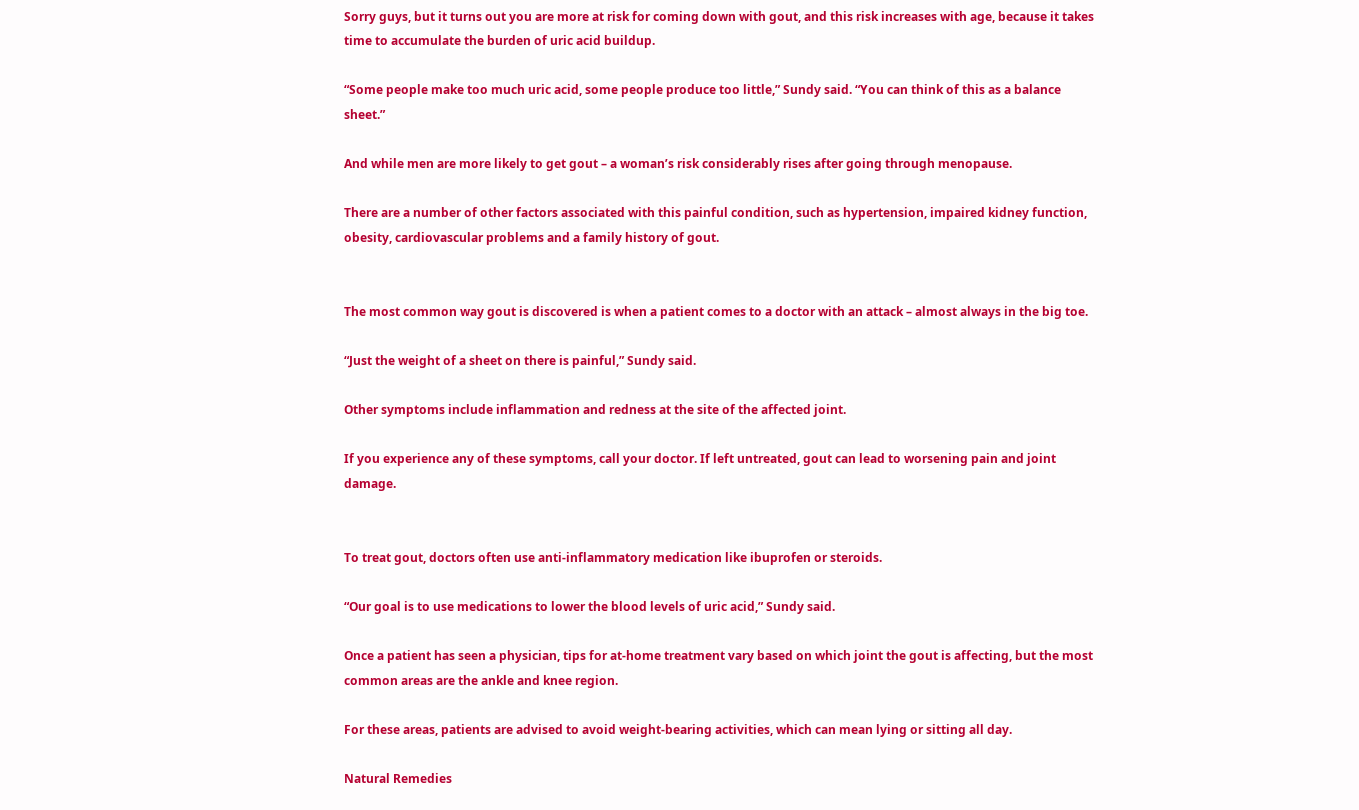Sorry guys, but it turns out you are more at risk for coming down with gout, and this risk increases with age, because it takes time to accumulate the burden of uric acid buildup.

“Some people make too much uric acid, some people produce too little,” Sundy said. “You can think of this as a balance sheet.”

And while men are more likely to get gout – a woman’s risk considerably rises after going through menopause.

There are a number of other factors associated with this painful condition, such as hypertension, impaired kidney function, obesity, cardiovascular problems and a family history of gout.


The most common way gout is discovered is when a patient comes to a doctor with an attack – almost always in the big toe.

“Just the weight of a sheet on there is painful,” Sundy said.

Other symptoms include inflammation and redness at the site of the affected joint.

If you experience any of these symptoms, call your doctor. If left untreated, gout can lead to worsening pain and joint damage.


To treat gout, doctors often use anti-inflammatory medication like ibuprofen or steroids.

“Our goal is to use medications to lower the blood levels of uric acid,” Sundy said.

Once a patient has seen a physician, tips for at-home treatment vary based on which joint the gout is affecting, but the most common areas are the ankle and knee region.

For these areas, patients are advised to avoid weight-bearing activities, which can mean lying or sitting all day.

Natural Remedies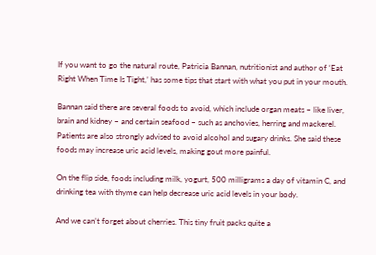If you want to go the natural route, Patricia Bannan, nutritionist and author of ‘Eat Right When Time Is Tight,’ has some tips that start with what you put in your mouth.

Bannan said there are several foods to avoid, which include organ meats – like liver, brain and kidney – and certain seafood – such as anchovies, herring and mackerel. Patients are also strongly advised to avoid alcohol and sugary drinks. She said these foods may increase uric acid levels, making gout more painful.

On the flip side, foods including milk, yogurt, 500 milligrams a day of vitamin C, and drinking tea with thyme can help decrease uric acid levels in your body.

And we can’t forget about cherries. This tiny fruit packs quite a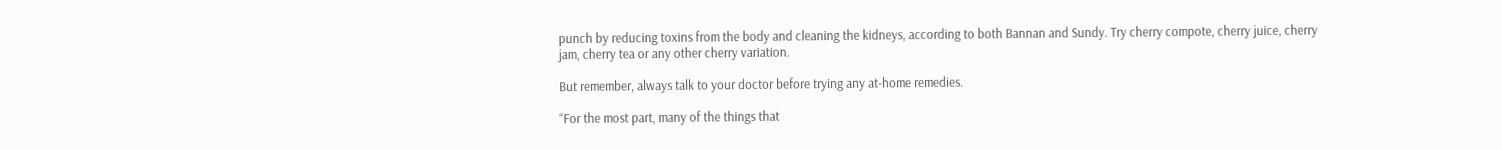punch by reducing toxins from the body and cleaning the kidneys, according to both Bannan and Sundy. Try cherry compote, cherry juice, cherry jam, cherry tea or any other cherry variation.

But remember, always talk to your doctor before trying any at-home remedies.

“For the most part, many of the things that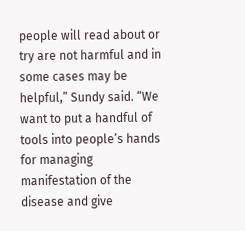people will read about or try are not harmful and in some cases may be helpful,” Sundy said. “We want to put a handful of tools into people’s hands for managing manifestation of the disease and give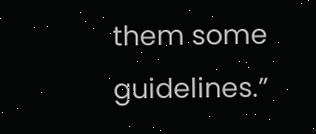them some guidelines.”